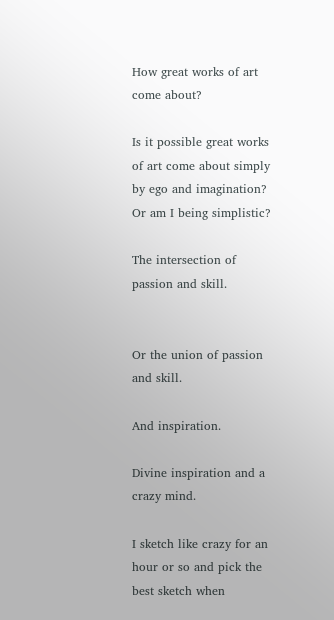How great works of art come about?

Is it possible great works of art come about simply by ego and imagination? Or am I being simplistic?

The intersection of passion and skill.


Or the union of passion and skill.

And inspiration.

Divine inspiration and a crazy mind.

I sketch like crazy for an hour or so and pick the best sketch when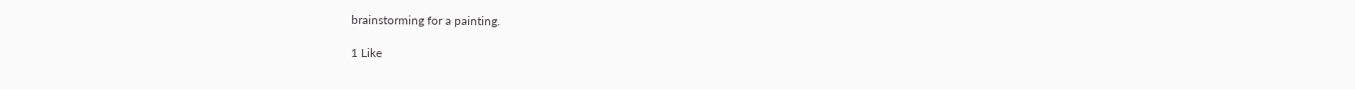brainstorming for a painting.

1 Like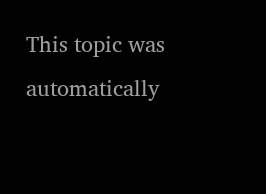This topic was automatically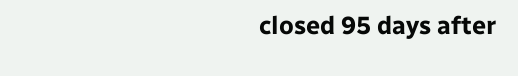closed 95 days after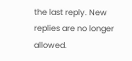the last reply. New replies are no longer allowed.